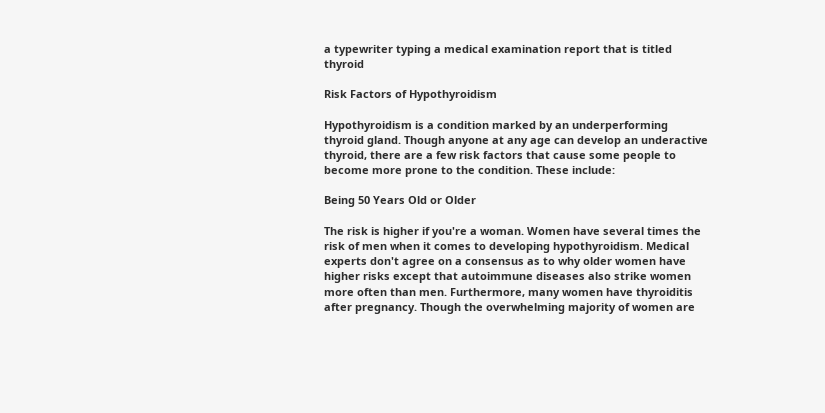a typewriter typing a medical examination report that is titled thyroid

Risk Factors of Hypothyroidism

Hypothyroidism is a condition marked by an underperforming thyroid gland. Though anyone at any age can develop an underactive thyroid, there are a few risk factors that cause some people to become more prone to the condition. These include:

Being 50 Years Old or Older

The risk is higher if you're a woman. Women have several times the risk of men when it comes to developing hypothyroidism. Medical experts don't agree on a consensus as to why older women have higher risks except that autoimmune diseases also strike women more often than men. Furthermore, many women have thyroiditis after pregnancy. Though the overwhelming majority of women are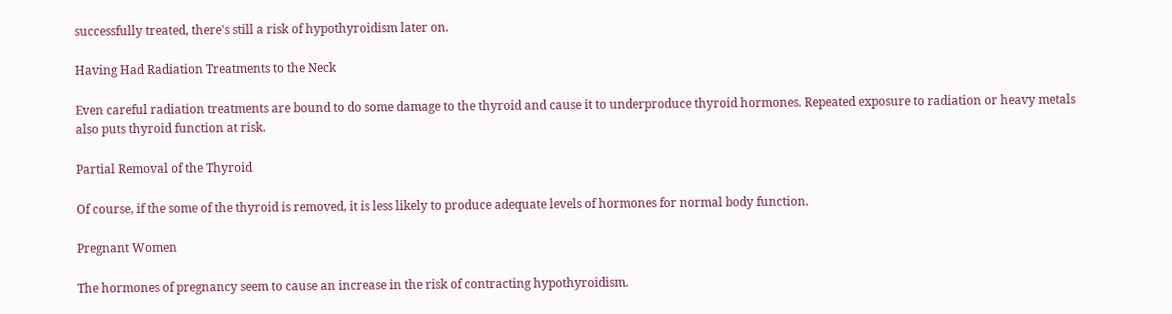successfully treated, there's still a risk of hypothyroidism later on.

Having Had Radiation Treatments to the Neck

Even careful radiation treatments are bound to do some damage to the thyroid and cause it to underproduce thyroid hormones. Repeated exposure to radiation or heavy metals also puts thyroid function at risk.

Partial Removal of the Thyroid

Of course, if the some of the thyroid is removed, it is less likely to produce adequate levels of hormones for normal body function.

Pregnant Women

The hormones of pregnancy seem to cause an increase in the risk of contracting hypothyroidism.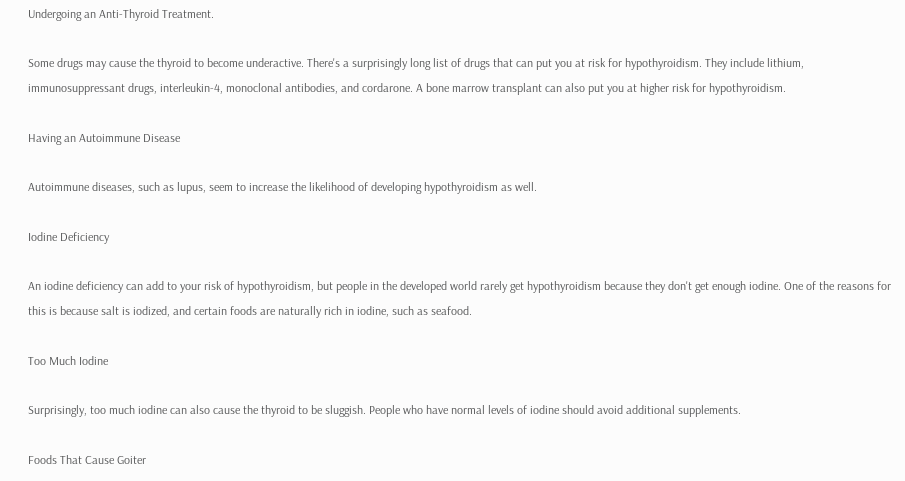Undergoing an Anti-Thyroid Treatment.

Some drugs may cause the thyroid to become underactive. There's a surprisingly long list of drugs that can put you at risk for hypothyroidism. They include lithium, immunosuppressant drugs, interleukin-4, monoclonal antibodies, and cordarone. A bone marrow transplant can also put you at higher risk for hypothyroidism.

Having an Autoimmune Disease

Autoimmune diseases, such as lupus, seem to increase the likelihood of developing hypothyroidism as well.

Iodine Deficiency

An iodine deficiency can add to your risk of hypothyroidism, but people in the developed world rarely get hypothyroidism because they don't get enough iodine. One of the reasons for this is because salt is iodized, and certain foods are naturally rich in iodine, such as seafood.

Too Much Iodine

Surprisingly, too much iodine can also cause the thyroid to be sluggish. People who have normal levels of iodine should avoid additional supplements.

Foods That Cause Goiter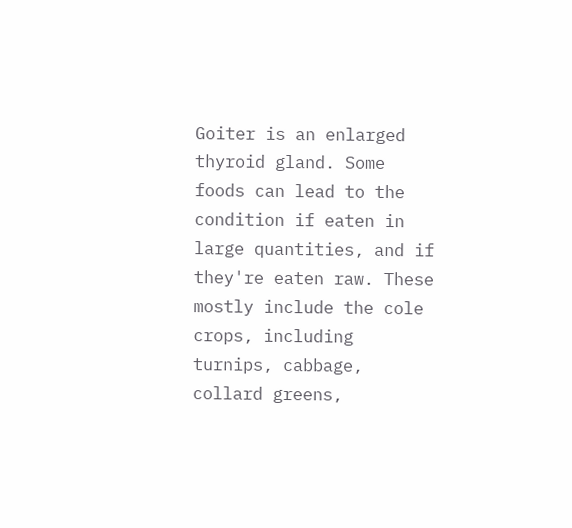Goiter is an enlarged thyroid gland. Some foods can lead to the condition if eaten in large quantities, and if they're eaten raw. These mostly include the cole crops, including turnips, cabbage, collard greens,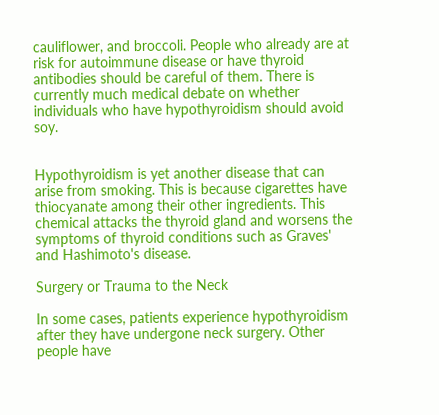cauliflower, and broccoli. People who already are at risk for autoimmune disease or have thyroid antibodies should be careful of them. There is currently much medical debate on whether individuals who have hypothyroidism should avoid soy.


Hypothyroidism is yet another disease that can arise from smoking. This is because cigarettes have thiocyanate among their other ingredients. This chemical attacks the thyroid gland and worsens the symptoms of thyroid conditions such as Graves' and Hashimoto's disease.

Surgery or Trauma to the Neck

In some cases, patients experience hypothyroidism after they have undergone neck surgery. Other people have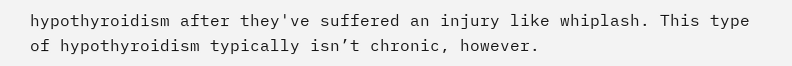hypothyroidism after they've suffered an injury like whiplash. This type of hypothyroidism typically isn’t chronic, however.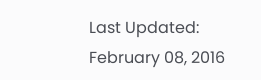Last Updated: February 08, 2016